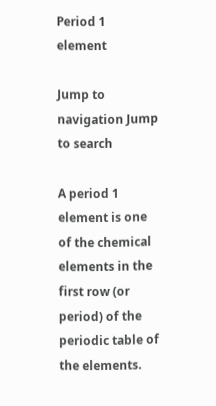Period 1 element

Jump to navigation Jump to search

A period 1 element is one of the chemical elements in the first row (or period) of the periodic table of the elements.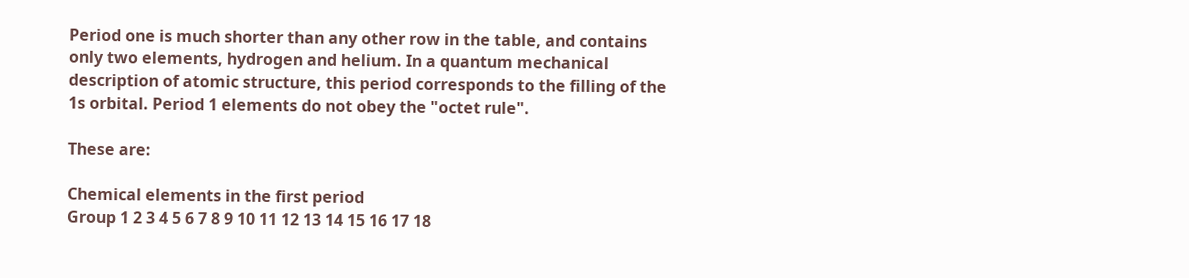Period one is much shorter than any other row in the table, and contains only two elements, hydrogen and helium. In a quantum mechanical description of atomic structure, this period corresponds to the filling of the 1s orbital. Period 1 elements do not obey the "octet rule".

These are:

Chemical elements in the first period
Group 1 2 3 4 5 6 7 8 9 10 11 12 13 14 15 16 17 18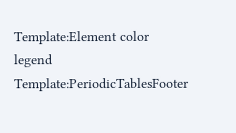Template:Element color legend Template:PeriodicTablesFooter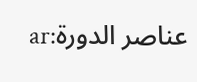ar:عناصر الدورة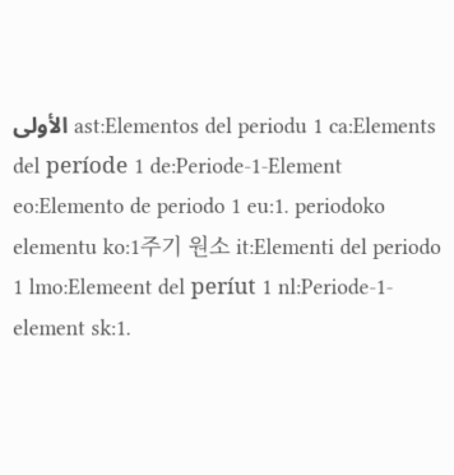الأولى ast:Elementos del periodu 1 ca:Elements del període 1 de:Periode-1-Element eo:Elemento de periodo 1 eu:1. periodoko elementu ko:1주기 원소 it:Elementi del periodo 1 lmo:Elemeent del períut 1 nl:Periode-1-element sk:1.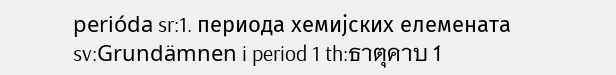perióda sr:1. периода хемијских елемената sv:Grundämnen i period 1 th:ธาตุคาบ 1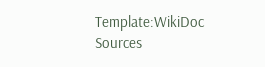Template:WikiDoc Sources